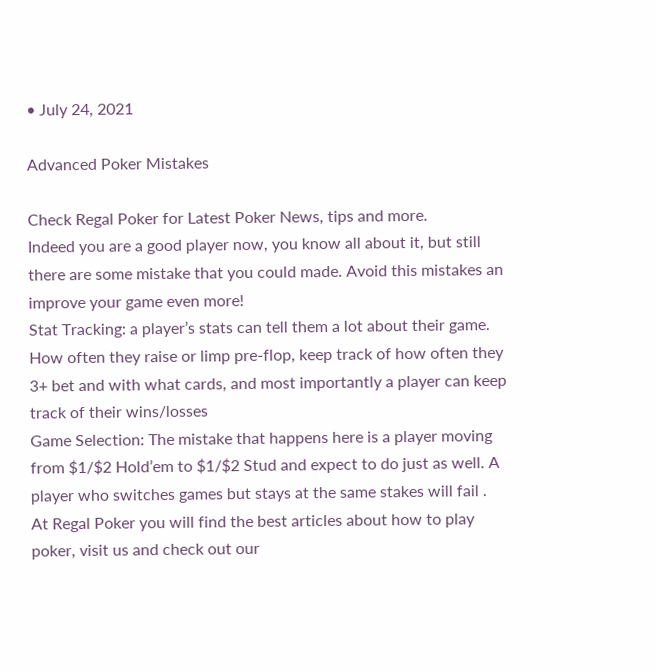• July 24, 2021

Advanced Poker Mistakes

Check Regal Poker for Latest Poker News, tips and more.
Indeed you are a good player now, you know all about it, but still there are some mistake that you could made. Avoid this mistakes an improve your game even more!
Stat Tracking: a player’s stats can tell them a lot about their game. How often they raise or limp pre-flop, keep track of how often they 3+ bet and with what cards, and most importantly a player can keep track of their wins/losses
Game Selection: The mistake that happens here is a player moving from $1/$2 Hold’em to $1/$2 Stud and expect to do just as well. A player who switches games but stays at the same stakes will fail .
At Regal Poker you will find the best articles about how to play poker, visit us and check out our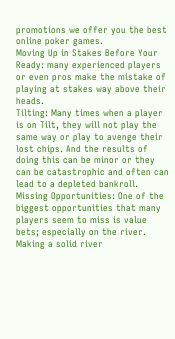promotions we offer you the best online poker games.
Moving Up in Stakes Before Your Ready: many experienced players or even pros make the mistake of playing at stakes way above their heads.
Tilting: Many times when a player is on Tilt, they will not play the same way or play to avenge their lost chips. And the results of doing this can be minor or they can be catastrophic and often can lead to a depleted bankroll.
Missing Opportunities: One of the biggest opportunities that many players seem to miss is value bets; especially on the river. Making a solid river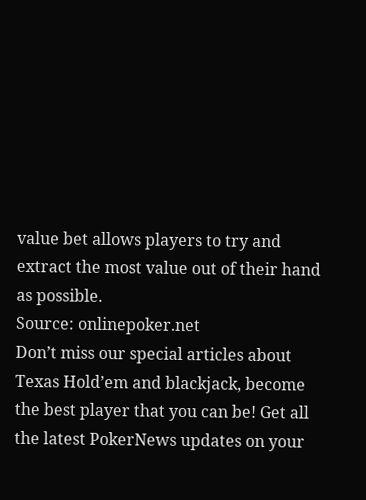value bet allows players to try and extract the most value out of their hand as possible.
Source: onlinepoker.net
Don’t miss our special articles about Texas Hold’em and blackjack, become the best player that you can be! Get all the latest PokerNews updates on your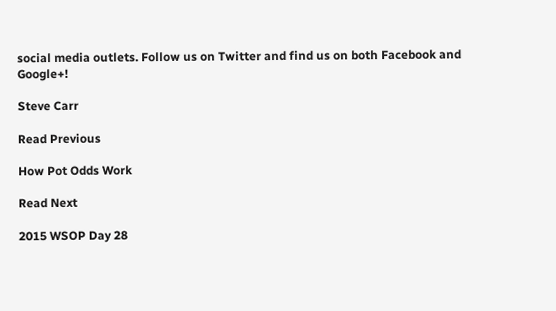social media outlets. Follow us on Twitter and find us on both Facebook and Google+!

Steve Carr

Read Previous

How Pot Odds Work

Read Next

2015 WSOP Day 28